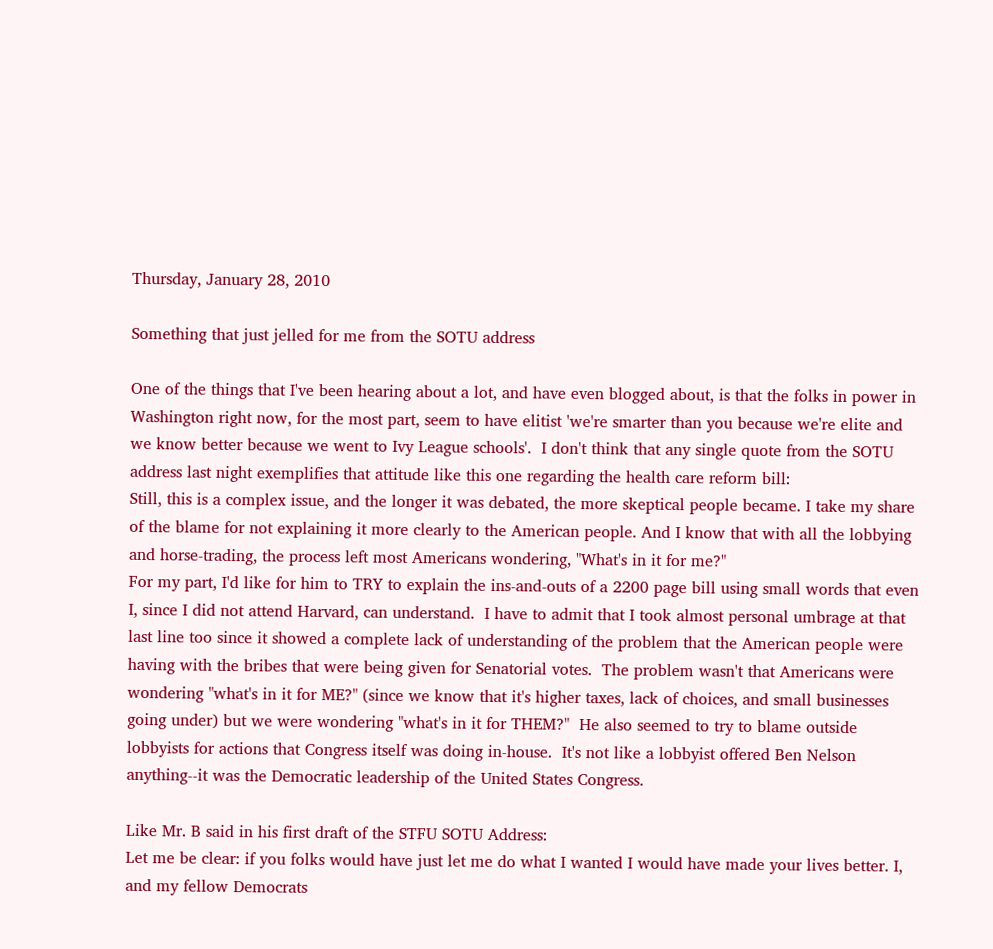Thursday, January 28, 2010

Something that just jelled for me from the SOTU address

One of the things that I've been hearing about a lot, and have even blogged about, is that the folks in power in Washington right now, for the most part, seem to have elitist 'we're smarter than you because we're elite and we know better because we went to Ivy League schools'.  I don't think that any single quote from the SOTU address last night exemplifies that attitude like this one regarding the health care reform bill:
Still, this is a complex issue, and the longer it was debated, the more skeptical people became. I take my share of the blame for not explaining it more clearly to the American people. And I know that with all the lobbying and horse-trading, the process left most Americans wondering, "What's in it for me?"
For my part, I'd like for him to TRY to explain the ins-and-outs of a 2200 page bill using small words that even I, since I did not attend Harvard, can understand.  I have to admit that I took almost personal umbrage at that last line too since it showed a complete lack of understanding of the problem that the American people were having with the bribes that were being given for Senatorial votes.  The problem wasn't that Americans were wondering "what's in it for ME?" (since we know that it's higher taxes, lack of choices, and small businesses going under) but we were wondering "what's in it for THEM?"  He also seemed to try to blame outside lobbyists for actions that Congress itself was doing in-house.  It's not like a lobbyist offered Ben Nelson anything--it was the Democratic leadership of the United States Congress.

Like Mr. B said in his first draft of the STFU SOTU Address:
Let me be clear: if you folks would have just let me do what I wanted I would have made your lives better. I, and my fellow Democrats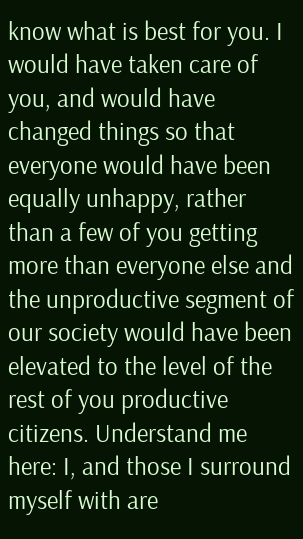know what is best for you. I would have taken care of you, and would have changed things so that everyone would have been equally unhappy, rather than a few of you getting more than everyone else and the unproductive segment of our society would have been elevated to the level of the rest of you productive citizens. Understand me here: I, and those I surround myself with are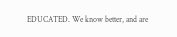EDUCATED. We know better, and are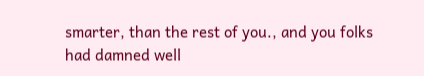smarter, than the rest of you., and you folks had damned well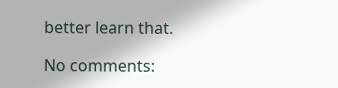better learn that.

No comments: